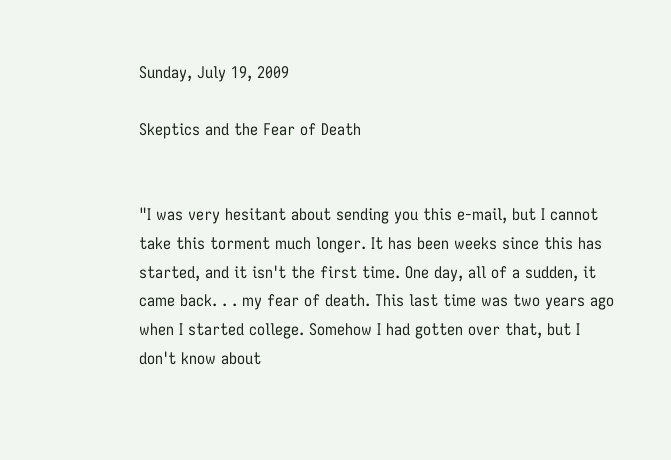Sunday, July 19, 2009

Skeptics and the Fear of Death


"I was very hesitant about sending you this e-mail, but I cannot take this torment much longer. It has been weeks since this has started, and it isn't the first time. One day, all of a sudden, it came back. . . my fear of death. This last time was two years ago when I started college. Somehow I had gotten over that, but I don't know about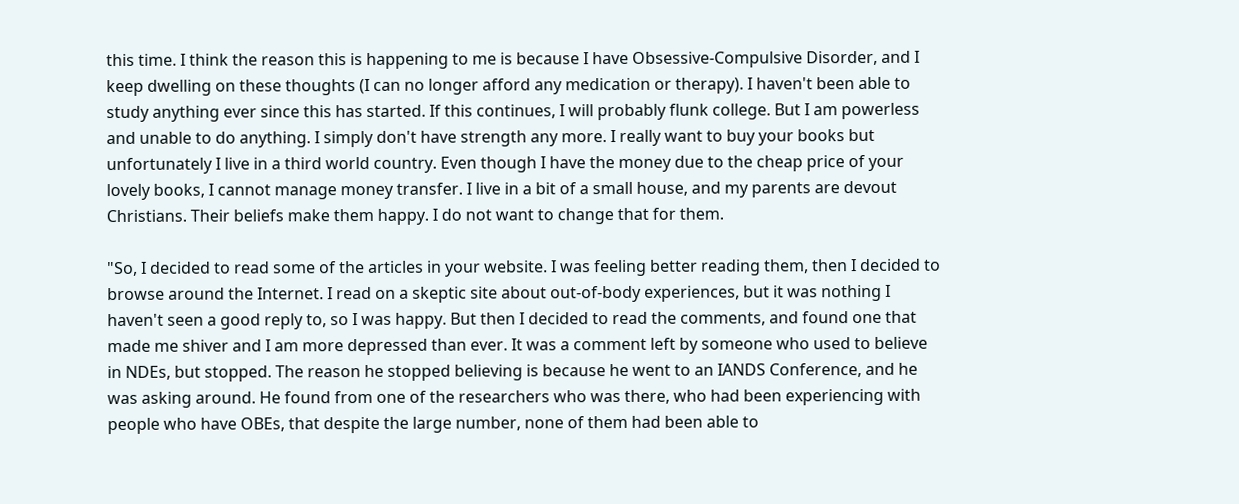this time. I think the reason this is happening to me is because I have Obsessive-Compulsive Disorder, and I keep dwelling on these thoughts (I can no longer afford any medication or therapy). I haven't been able to study anything ever since this has started. If this continues, I will probably flunk college. But I am powerless and unable to do anything. I simply don't have strength any more. I really want to buy your books but unfortunately I live in a third world country. Even though I have the money due to the cheap price of your lovely books, I cannot manage money transfer. I live in a bit of a small house, and my parents are devout Christians. Their beliefs make them happy. I do not want to change that for them.

"So, I decided to read some of the articles in your website. I was feeling better reading them, then I decided to browse around the Internet. I read on a skeptic site about out-of-body experiences, but it was nothing I haven't seen a good reply to, so I was happy. But then I decided to read the comments, and found one that made me shiver and I am more depressed than ever. It was a comment left by someone who used to believe in NDEs, but stopped. The reason he stopped believing is because he went to an IANDS Conference, and he was asking around. He found from one of the researchers who was there, who had been experiencing with people who have OBEs, that despite the large number, none of them had been able to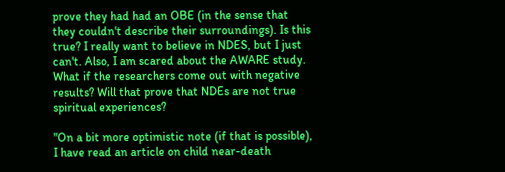prove they had had an OBE (in the sense that they couldn't describe their surroundings). Is this true? I really want to believe in NDES, but I just can't. Also, I am scared about the AWARE study. What if the researchers come out with negative results? Will that prove that NDEs are not true spiritual experiences?

"On a bit more optimistic note (if that is possible), I have read an article on child near-death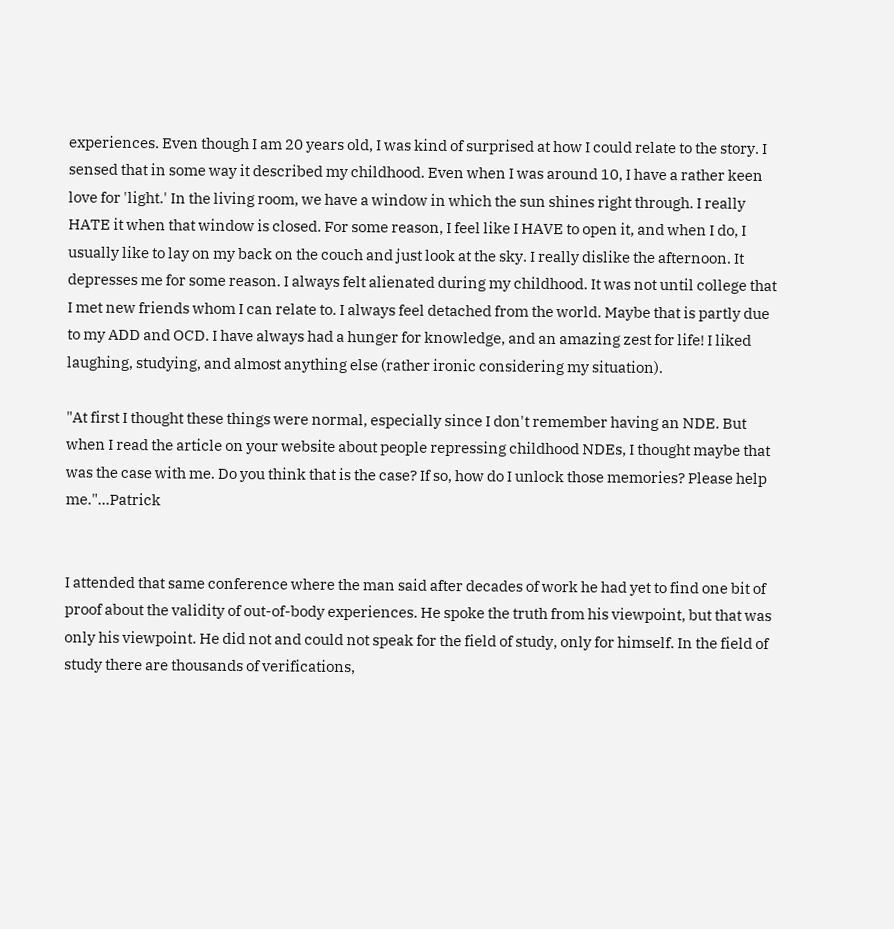experiences. Even though I am 20 years old, I was kind of surprised at how I could relate to the story. I sensed that in some way it described my childhood. Even when I was around 10, I have a rather keen love for 'light.' In the living room, we have a window in which the sun shines right through. I really HATE it when that window is closed. For some reason, I feel like I HAVE to open it, and when I do, I usually like to lay on my back on the couch and just look at the sky. I really dislike the afternoon. It depresses me for some reason. I always felt alienated during my childhood. It was not until college that I met new friends whom I can relate to. I always feel detached from the world. Maybe that is partly due to my ADD and OCD. I have always had a hunger for knowledge, and an amazing zest for life! I liked laughing, studying, and almost anything else (rather ironic considering my situation).

"At first I thought these things were normal, especially since I don't remember having an NDE. But when I read the article on your website about people repressing childhood NDEs, I thought maybe that was the case with me. Do you think that is the case? If so, how do I unlock those memories? Please help me."...Patrick


I attended that same conference where the man said after decades of work he had yet to find one bit of proof about the validity of out-of-body experiences. He spoke the truth from his viewpoint, but that was only his viewpoint. He did not and could not speak for the field of study, only for himself. In the field of study there are thousands of verifications,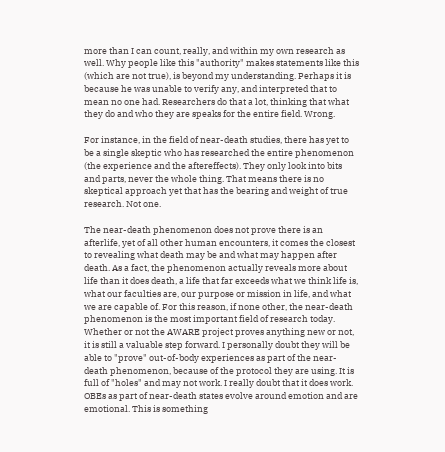more than I can count, really, and within my own research as well. Why people like this "authority" makes statements like this (which are not true), is beyond my understanding. Perhaps it is because he was unable to verify any, and interpreted that to mean no one had. Researchers do that a lot, thinking that what they do and who they are speaks for the entire field. Wrong.

For instance, in the field of near-death studies, there has yet to be a single skeptic who has researched the entire phenomenon (the experience and the aftereffects). They only look into bits and parts, never the whole thing. That means there is no skeptical approach yet that has the bearing and weight of true research. Not one.

The near-death phenomenon does not prove there is an afterlife, yet of all other human encounters, it comes the closest to revealing what death may be and what may happen after death. As a fact, the phenomenon actually reveals more about life than it does death, a life that far exceeds what we think life is, what our faculties are, our purpose or mission in life, and what we are capable of. For this reason, if none other, the near-death phenomenon is the most important field of research today. Whether or not the AWARE project proves anything new or not, it is still a valuable step forward. I personally doubt they will be able to "prove" out-of-body experiences as part of the near-death phenomenon, because of the protocol they are using. It is full of "holes" and may not work. I really doubt that it does work. OBEs as part of near-death states evolve around emotion and are emotional. This is something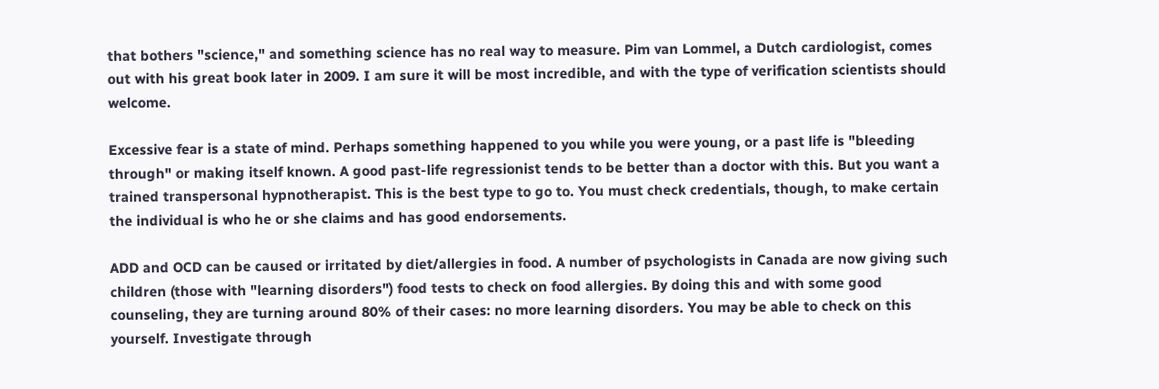that bothers "science," and something science has no real way to measure. Pim van Lommel, a Dutch cardiologist, comes out with his great book later in 2009. I am sure it will be most incredible, and with the type of verification scientists should welcome.

Excessive fear is a state of mind. Perhaps something happened to you while you were young, or a past life is "bleeding through" or making itself known. A good past-life regressionist tends to be better than a doctor with this. But you want a trained transpersonal hypnotherapist. This is the best type to go to. You must check credentials, though, to make certain the individual is who he or she claims and has good endorsements.

ADD and OCD can be caused or irritated by diet/allergies in food. A number of psychologists in Canada are now giving such children (those with "learning disorders") food tests to check on food allergies. By doing this and with some good counseling, they are turning around 80% of their cases: no more learning disorders. You may be able to check on this yourself. Investigate through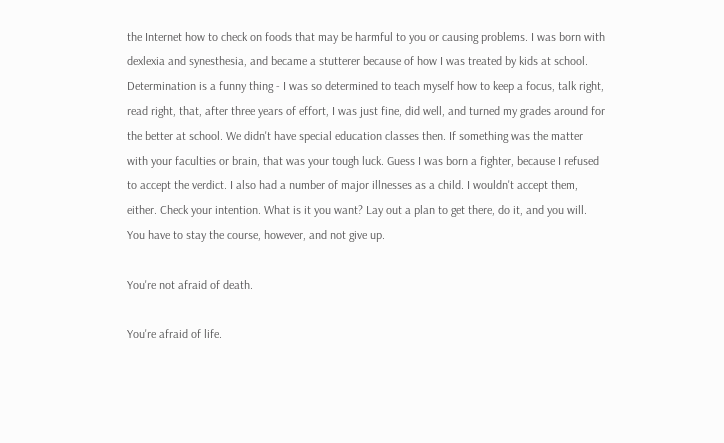the Internet how to check on foods that may be harmful to you or causing problems. I was born with dexlexia and synesthesia, and became a stutterer because of how I was treated by kids at school. Determination is a funny thing - I was so determined to teach myself how to keep a focus, talk right, read right, that, after three years of effort, I was just fine, did well, and turned my grades around for the better at school. We didn't have special education classes then. If something was the matter with your faculties or brain, that was your tough luck. Guess I was born a fighter, because I refused to accept the verdict. I also had a number of major illnesses as a child. I wouldn't accept them, either. Check your intention. What is it you want? Lay out a plan to get there, do it, and you will. You have to stay the course, however, and not give up.

You're not afraid of death.

You're afraid of life.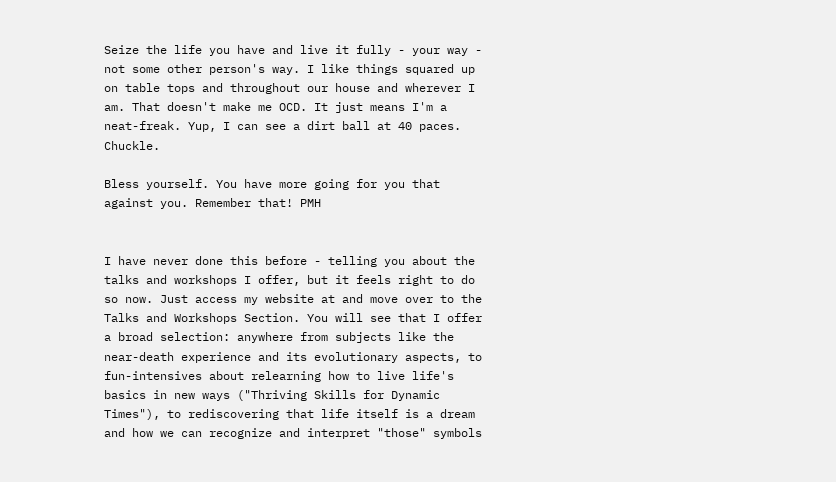Seize the life you have and live it fully - your way - not some other person's way. I like things squared up on table tops and throughout our house and wherever I am. That doesn't make me OCD. It just means I'm a neat-freak. Yup, I can see a dirt ball at 40 paces. Chuckle.

Bless yourself. You have more going for you that against you. Remember that! PMH


I have never done this before - telling you about the talks and workshops I offer, but it feels right to do so now. Just access my website at and move over to the Talks and Workshops Section. You will see that I offer a broad selection: anywhere from subjects like the near-death experience and its evolutionary aspects, to fun-intensives about relearning how to live life's basics in new ways ("Thriving Skills for Dynamic Times"), to rediscovering that life itself is a dream and how we can recognize and interpret "those" symbols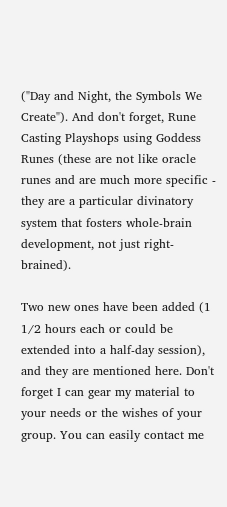("Day and Night, the Symbols We Create"). And don't forget, Rune Casting Playshops using Goddess Runes (these are not like oracle runes and are much more specific - they are a particular divinatory system that fosters whole-brain development, not just right-brained).

Two new ones have been added (1 1/2 hours each or could be extended into a half-day session), and they are mentioned here. Don't forget I can gear my material to your needs or the wishes of your group. You can easily contact me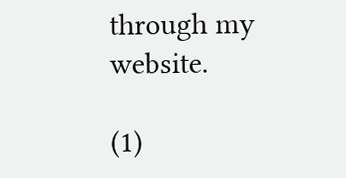through my website.

(1)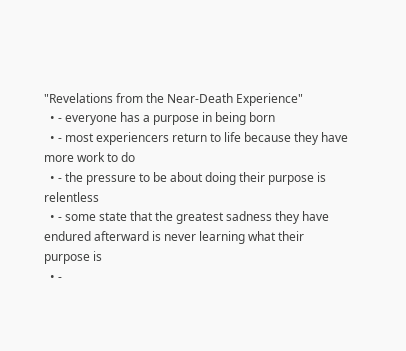"Revelations from the Near-Death Experience"
  • - everyone has a purpose in being born
  • - most experiencers return to life because they have more work to do
  • - the pressure to be about doing their purpose is relentless
  • - some state that the greatest sadness they have endured afterward is never learning what their purpose is
  • -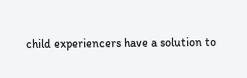child experiencers have a solution to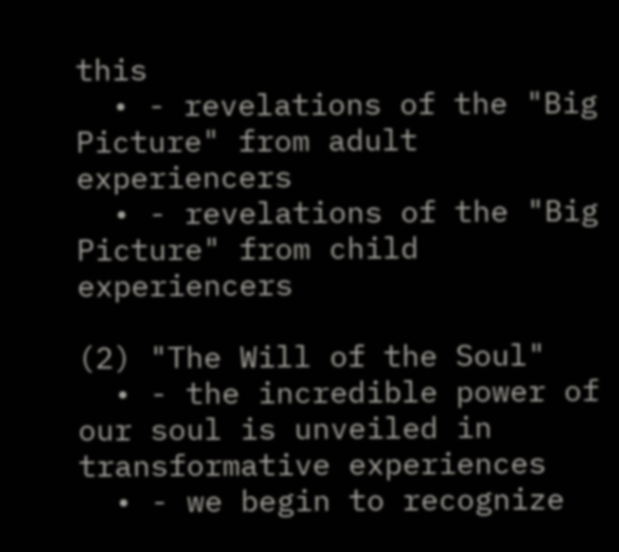this
  • - revelations of the "Big Picture" from adult experiencers
  • - revelations of the "Big Picture" from child experiencers

(2) "The Will of the Soul"
  • - the incredible power of our soul is unveiled in transformative experiences
  • - we begin to recognize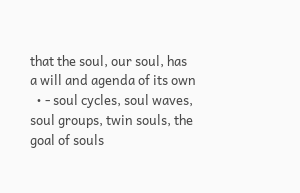that the soul, our soul, has a will and agenda of its own
  • - soul cycles, soul waves, soul groups, twin souls, the goal of souls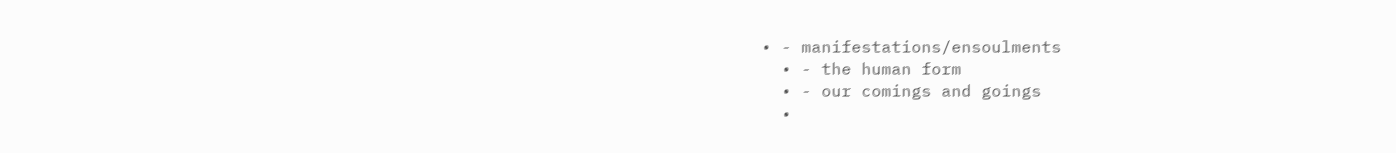• - manifestations/ensoulments
  • - the human form
  • - our comings and goings
  •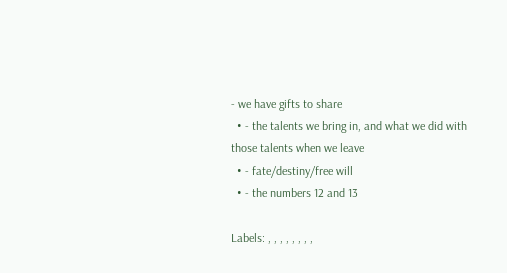- we have gifts to share
  • - the talents we bring in, and what we did with those talents when we leave
  • - fate/destiny/free will
  • - the numbers 12 and 13

Labels: , , , , , , , ,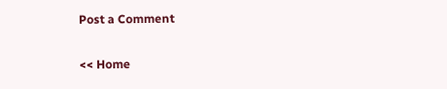Post a Comment

<< Home